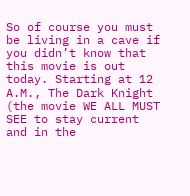So of course you must be living in a cave if you didn’t know that this movie is out today. Starting at 12 A.M., The Dark Knight (the movie WE ALL MUST SEE to stay current and in the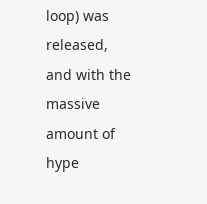loop) was released, and with the massive amount of hype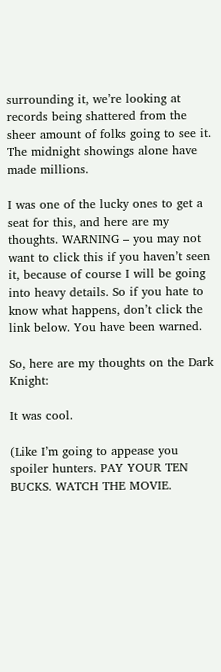surrounding it, we’re looking at records being shattered from the sheer amount of folks going to see it. The midnight showings alone have made millions.

I was one of the lucky ones to get a seat for this, and here are my thoughts. WARNING – you may not want to click this if you haven’t seen it, because of course I will be going into heavy details. So if you hate to know what happens, don’t click the link below. You have been warned.

So, here are my thoughts on the Dark Knight:

It was cool.

(Like I’m going to appease you spoiler hunters. PAY YOUR TEN BUCKS. WATCH THE MOVIE.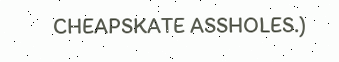CHEAPSKATE ASSHOLES.)